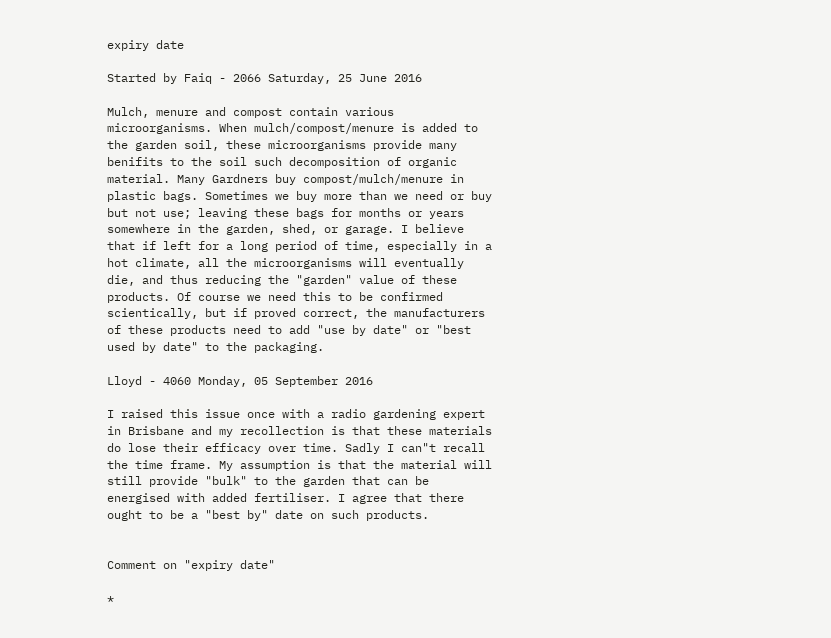expiry date

Started by Faiq - 2066 Saturday, 25 June 2016

Mulch, menure and compost contain various microorganisms. When mulch/compost/menure is added to the garden soil, these microorganisms provide many benifits to the soil such decomposition of organic material. Many Gardners buy compost/mulch/menure in plastic bags. Sometimes we buy more than we need or buy but not use; leaving these bags for months or years somewhere in the garden, shed, or garage. I believe that if left for a long period of time, especially in a hot climate, all the microorganisms will eventually die, and thus reducing the "garden" value of these products. Of course we need this to be confirmed scientically, but if proved correct, the manufacturers of these products need to add "use by date" or "best used by date" to the packaging.

Lloyd - 4060 Monday, 05 September 2016

I raised this issue once with a radio gardening expert in Brisbane and my recollection is that these materials do lose their efficacy over time. Sadly I can"t recall the time frame. My assumption is that the material will still provide "bulk" to the garden that can be energised with added fertiliser. I agree that there ought to be a "best by" date on such products.


Comment on "expiry date"

*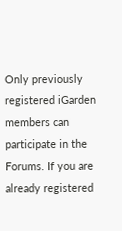Only previously registered iGarden members can participate in the Forums. If you are already registered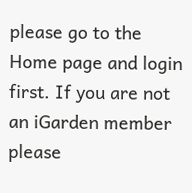please go to the Home page and login first. If you are not an iGarden member please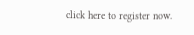click here to register now.